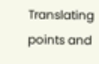Translating points and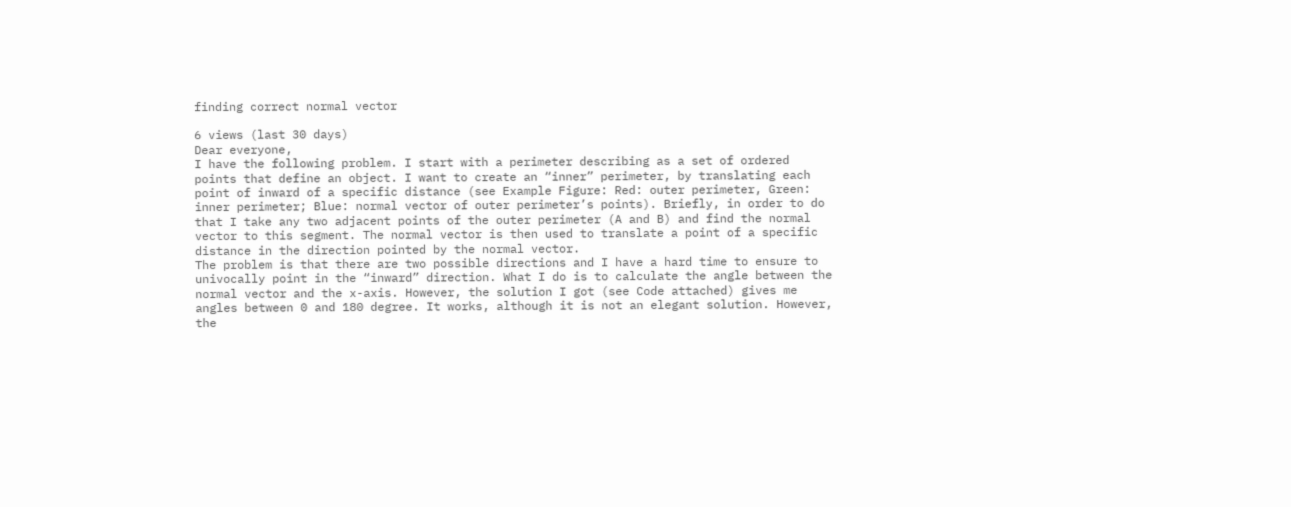finding correct normal vector

6 views (last 30 days)
Dear everyone,
I have the following problem. I start with a perimeter describing as a set of ordered points that define an object. I want to create an “inner” perimeter, by translating each point of inward of a specific distance (see Example Figure: Red: outer perimeter, Green: inner perimeter; Blue: normal vector of outer perimeter’s points). Briefly, in order to do that I take any two adjacent points of the outer perimeter (A and B) and find the normal vector to this segment. The normal vector is then used to translate a point of a specific distance in the direction pointed by the normal vector.
The problem is that there are two possible directions and I have a hard time to ensure to univocally point in the “inward” direction. What I do is to calculate the angle between the normal vector and the x-axis. However, the solution I got (see Code attached) gives me angles between 0 and 180 degree. It works, although it is not an elegant solution. However, the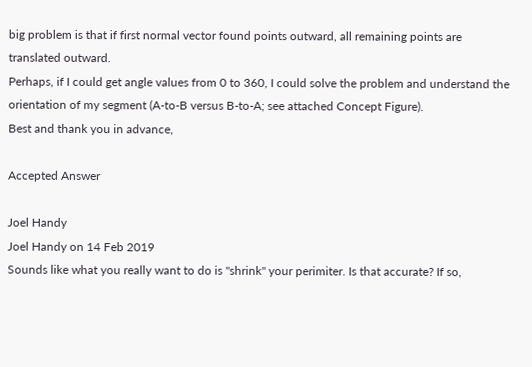big problem is that if first normal vector found points outward, all remaining points are translated outward.
Perhaps, if I could get angle values from 0 to 360, I could solve the problem and understand the orientation of my segment (A-to-B versus B-to-A; see attached Concept Figure).
Best and thank you in advance,

Accepted Answer

Joel Handy
Joel Handy on 14 Feb 2019
Sounds like what you really want to do is "shrink" your perimiter. Is that accurate? If so,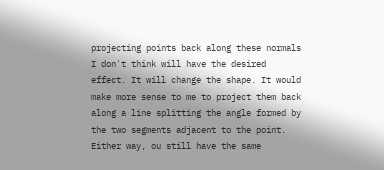projecting points back along these normals I don't think will have the desired effect. It will change the shape. It would make more sense to me to project them back along a line splitting the angle formed by the two segments adjacent to the point.
Either way, ou still have the same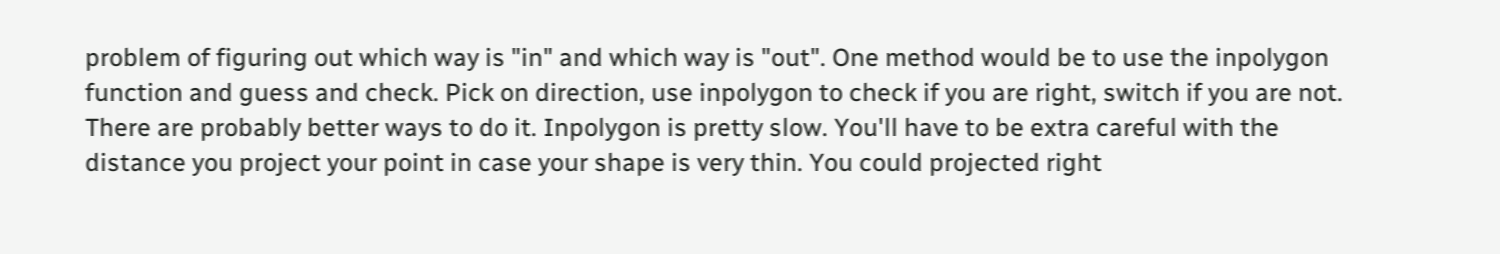problem of figuring out which way is "in" and which way is "out". One method would be to use the inpolygon function and guess and check. Pick on direction, use inpolygon to check if you are right, switch if you are not. There are probably better ways to do it. Inpolygon is pretty slow. You'll have to be extra careful with the distance you project your point in case your shape is very thin. You could projected right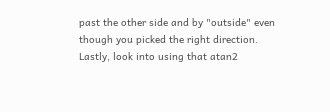past the other side and by "outside" even though you picked the right direction.
Lastly, look into using that atan2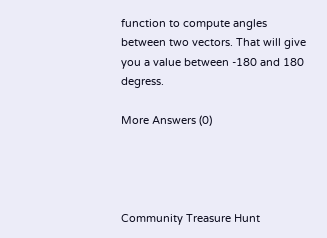function to compute angles between two vectors. That will give you a value between -180 and 180 degress.

More Answers (0)




Community Treasure Hunt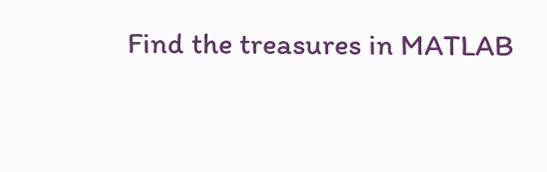Find the treasures in MATLAB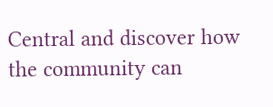Central and discover how the community can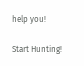help you!

Start Hunting!